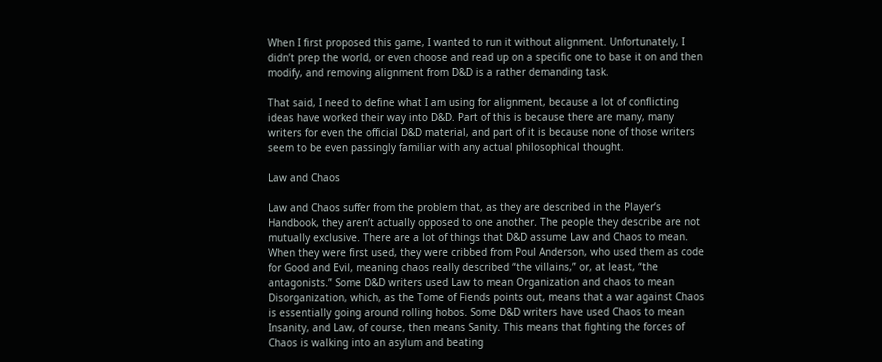When I first proposed this game, I wanted to run it without alignment. Unfortunately, I didn’t prep the world, or even choose and read up on a specific one to base it on and then modify, and removing alignment from D&D is a rather demanding task.

That said, I need to define what I am using for alignment, because a lot of conflicting ideas have worked their way into D&D. Part of this is because there are many, many writers for even the official D&D material, and part of it is because none of those writers seem to be even passingly familiar with any actual philosophical thought.

Law and Chaos

Law and Chaos suffer from the problem that, as they are described in the Player’s Handbook, they aren’t actually opposed to one another. The people they describe are not mutually exclusive. There are a lot of things that D&D assume Law and Chaos to mean. When they were first used, they were cribbed from Poul Anderson, who used them as code for Good and Evil, meaning chaos really described “the villains,” or, at least, “the antagonists.” Some D&D writers used Law to mean Organization and chaos to mean Disorganization, which, as the Tome of Fiends points out, means that a war against Chaos is essentially going around rolling hobos. Some D&D writers have used Chaos to mean Insanity, and Law, of course, then means Sanity. This means that fighting the forces of Chaos is walking into an asylum and beating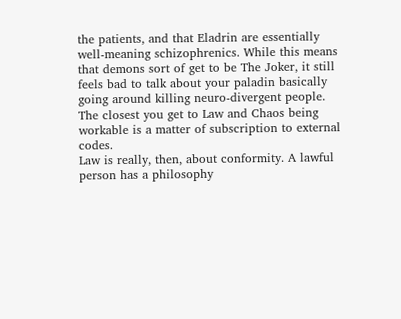the patients, and that Eladrin are essentially well-meaning schizophrenics. While this means that demons sort of get to be The Joker, it still feels bad to talk about your paladin basically going around killing neuro-divergent people.
The closest you get to Law and Chaos being workable is a matter of subscription to external codes.
Law is really, then, about conformity. A lawful person has a philosophy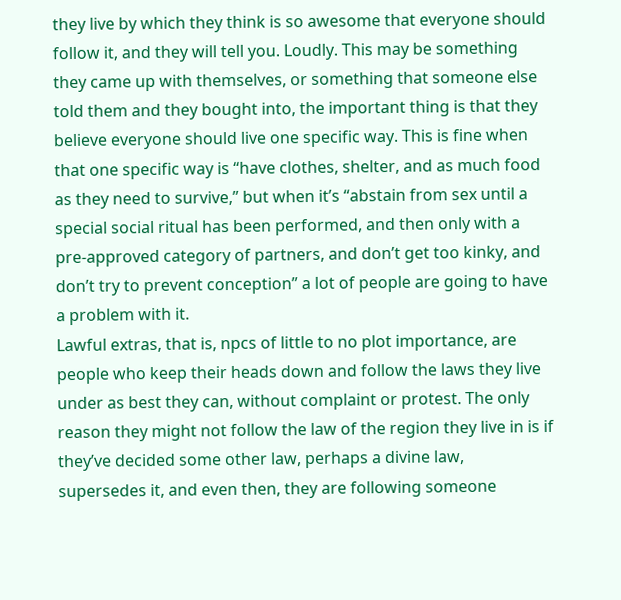they live by which they think is so awesome that everyone should follow it, and they will tell you. Loudly. This may be something they came up with themselves, or something that someone else told them and they bought into, the important thing is that they believe everyone should live one specific way. This is fine when that one specific way is “have clothes, shelter, and as much food as they need to survive,” but when it’s “abstain from sex until a special social ritual has been performed, and then only with a pre-approved category of partners, and don’t get too kinky, and don’t try to prevent conception” a lot of people are going to have a problem with it.
Lawful extras, that is, npcs of little to no plot importance, are people who keep their heads down and follow the laws they live under as best they can, without complaint or protest. The only reason they might not follow the law of the region they live in is if they’ve decided some other law, perhaps a divine law, supersedes it, and even then, they are following someone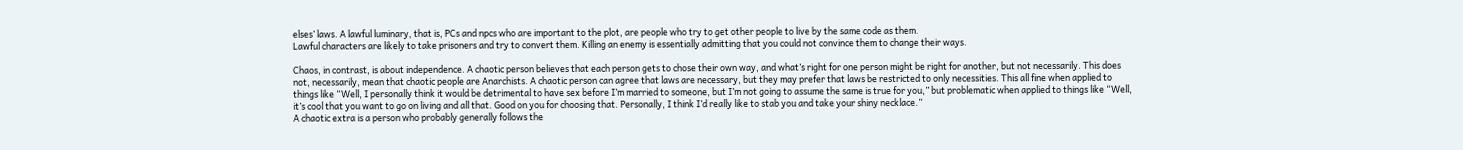elses’ laws. A lawful luminary, that is, PCs and npcs who are important to the plot, are people who try to get other people to live by the same code as them.
Lawful characters are likely to take prisoners and try to convert them. Killing an enemy is essentially admitting that you could not convince them to change their ways.

Chaos, in contrast, is about independence. A chaotic person believes that each person gets to chose their own way, and what’s right for one person might be right for another, but not necessarily. This does not, necessarily, mean that chaotic people are Anarchists. A chaotic person can agree that laws are necessary, but they may prefer that laws be restricted to only necessities. This all fine when applied to things like “Well, I personally think it would be detrimental to have sex before I’m married to someone, but I’m not going to assume the same is true for you,” but problematic when applied to things like “Well, it’s cool that you want to go on living and all that. Good on you for choosing that. Personally, I think I’d really like to stab you and take your shiny necklace.”
A chaotic extra is a person who probably generally follows the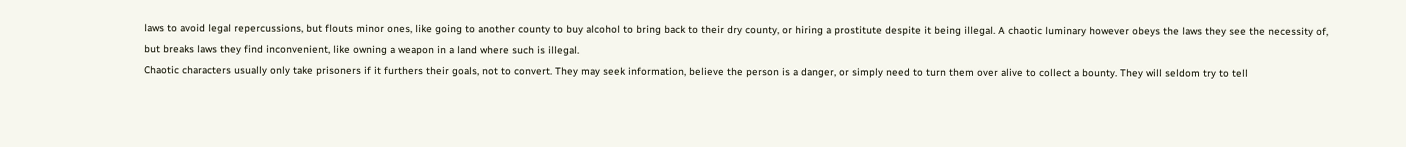laws to avoid legal repercussions, but flouts minor ones, like going to another county to buy alcohol to bring back to their dry county, or hiring a prostitute despite it being illegal. A chaotic luminary however obeys the laws they see the necessity of, but breaks laws they find inconvenient, like owning a weapon in a land where such is illegal.
Chaotic characters usually only take prisoners if it furthers their goals, not to convert. They may seek information, believe the person is a danger, or simply need to turn them over alive to collect a bounty. They will seldom try to tell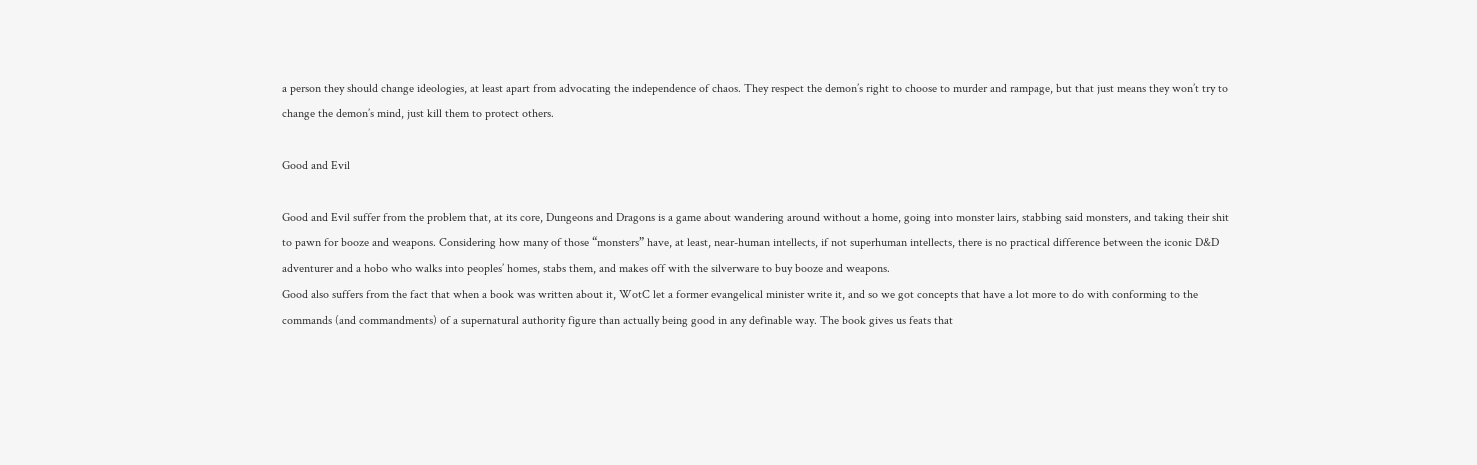a person they should change ideologies, at least apart from advocating the independence of chaos. They respect the demon’s right to choose to murder and rampage, but that just means they won’t try to change the demon’s mind, just kill them to protect others.

Good and Evil

Good and Evil suffer from the problem that, at its core, Dungeons and Dragons is a game about wandering around without a home, going into monster lairs, stabbing said monsters, and taking their shit to pawn for booze and weapons. Considering how many of those “monsters” have, at least, near-human intellects, if not superhuman intellects, there is no practical difference between the iconic D&D adventurer and a hobo who walks into peoples’ homes, stabs them, and makes off with the silverware to buy booze and weapons.
Good also suffers from the fact that when a book was written about it, WotC let a former evangelical minister write it, and so we got concepts that have a lot more to do with conforming to the commands (and commandments) of a supernatural authority figure than actually being good in any definable way. The book gives us feats that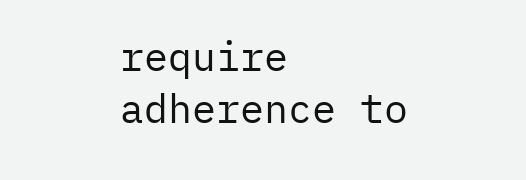require adherence to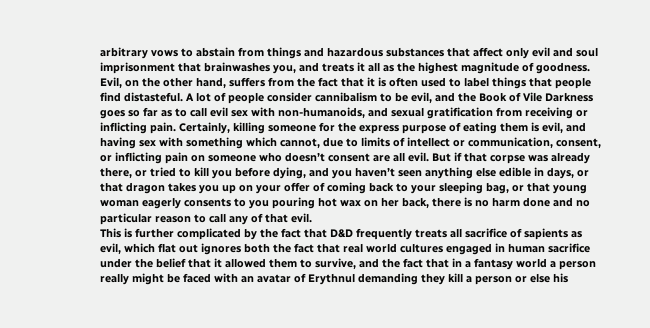arbitrary vows to abstain from things and hazardous substances that affect only evil and soul imprisonment that brainwashes you, and treats it all as the highest magnitude of goodness.
Evil, on the other hand, suffers from the fact that it is often used to label things that people find distasteful. A lot of people consider cannibalism to be evil, and the Book of Vile Darkness goes so far as to call evil sex with non-humanoids, and sexual gratification from receiving or inflicting pain. Certainly, killing someone for the express purpose of eating them is evil, and having sex with something which cannot, due to limits of intellect or communication, consent, or inflicting pain on someone who doesn’t consent are all evil. But if that corpse was already there, or tried to kill you before dying, and you haven’t seen anything else edible in days, or that dragon takes you up on your offer of coming back to your sleeping bag, or that young woman eagerly consents to you pouring hot wax on her back, there is no harm done and no particular reason to call any of that evil.
This is further complicated by the fact that D&D frequently treats all sacrifice of sapients as evil, which flat out ignores both the fact that real world cultures engaged in human sacrifice under the belief that it allowed them to survive, and the fact that in a fantasy world a person really might be faced with an avatar of Erythnul demanding they kill a person or else his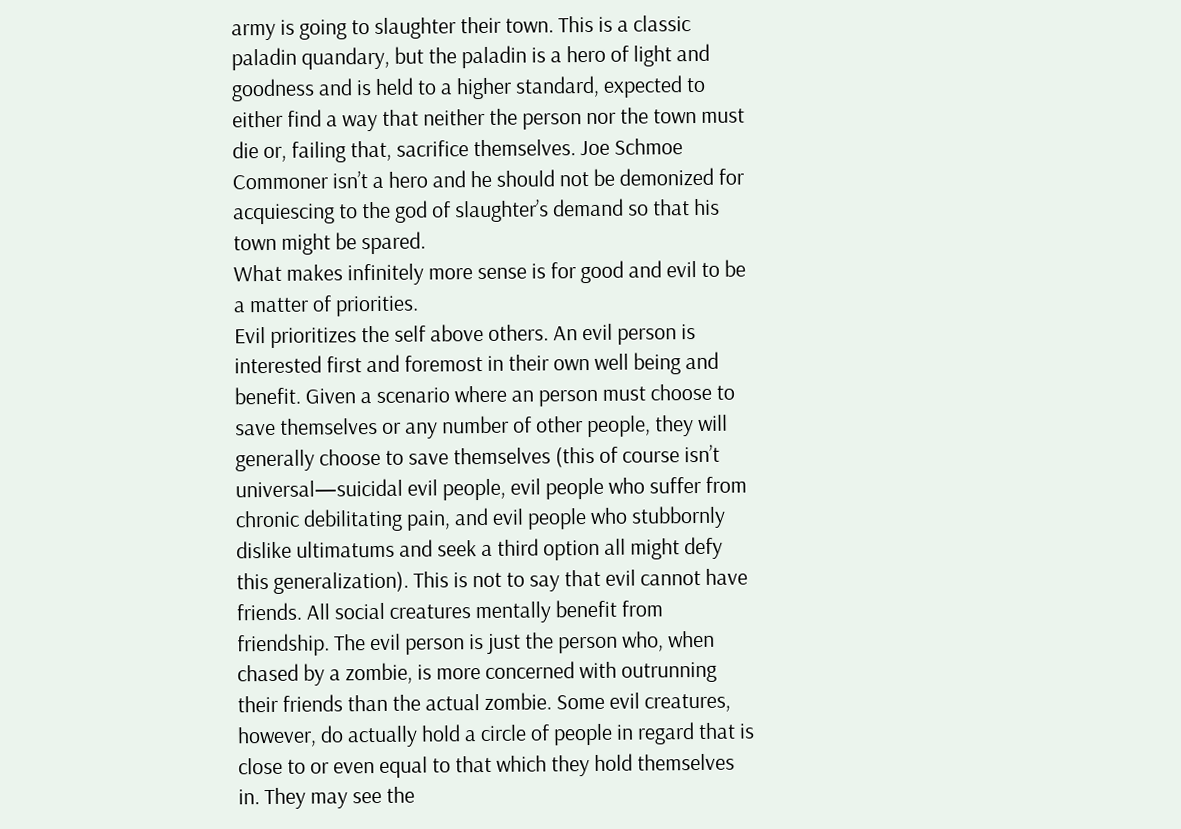army is going to slaughter their town. This is a classic paladin quandary, but the paladin is a hero of light and goodness and is held to a higher standard, expected to either find a way that neither the person nor the town must die or, failing that, sacrifice themselves. Joe Schmoe Commoner isn’t a hero and he should not be demonized for acquiescing to the god of slaughter’s demand so that his town might be spared.
What makes infinitely more sense is for good and evil to be a matter of priorities.
Evil prioritizes the self above others. An evil person is interested first and foremost in their own well being and benefit. Given a scenario where an person must choose to save themselves or any number of other people, they will generally choose to save themselves (this of course isn’t universal—suicidal evil people, evil people who suffer from chronic debilitating pain, and evil people who stubbornly dislike ultimatums and seek a third option all might defy this generalization). This is not to say that evil cannot have friends. All social creatures mentally benefit from friendship. The evil person is just the person who, when chased by a zombie, is more concerned with outrunning their friends than the actual zombie. Some evil creatures, however, do actually hold a circle of people in regard that is close to or even equal to that which they hold themselves in. They may see the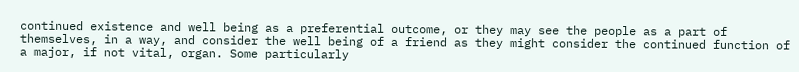continued existence and well being as a preferential outcome, or they may see the people as a part of themselves, in a way, and consider the well being of a friend as they might consider the continued function of a major, if not vital, organ. Some particularly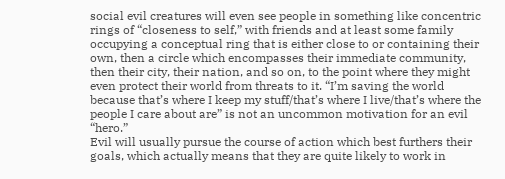social evil creatures will even see people in something like concentric rings of “closeness to self,” with friends and at least some family occupying a conceptual ring that is either close to or containing their own, then a circle which encompasses their immediate community, then their city, their nation, and so on, to the point where they might even protect their world from threats to it. “I’m saving the world because that’s where I keep my stuff/that’s where I live/that’s where the people I care about are” is not an uncommon motivation for an evil “hero.”
Evil will usually pursue the course of action which best furthers their goals, which actually means that they are quite likely to work in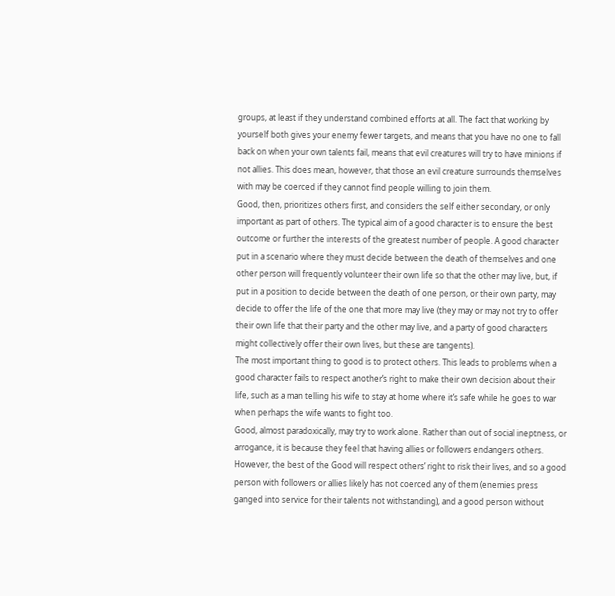groups, at least if they understand combined efforts at all. The fact that working by yourself both gives your enemy fewer targets, and means that you have no one to fall back on when your own talents fail, means that evil creatures will try to have minions if not allies. This does mean, however, that those an evil creature surrounds themselves with may be coerced if they cannot find people willing to join them.
Good, then, prioritizes others first, and considers the self either secondary, or only important as part of others. The typical aim of a good character is to ensure the best outcome or further the interests of the greatest number of people. A good character put in a scenario where they must decide between the death of themselves and one other person will frequently volunteer their own life so that the other may live, but, if put in a position to decide between the death of one person, or their own party, may decide to offer the life of the one that more may live (they may or may not try to offer their own life that their party and the other may live, and a party of good characters might collectively offer their own lives, but these are tangents).
The most important thing to good is to protect others. This leads to problems when a good character fails to respect another’s right to make their own decision about their life, such as a man telling his wife to stay at home where it’s safe while he goes to war when perhaps the wife wants to fight too.
Good, almost paradoxically, may try to work alone. Rather than out of social ineptness, or arrogance, it is because they feel that having allies or followers endangers others. However, the best of the Good will respect others’ right to risk their lives, and so a good person with followers or allies likely has not coerced any of them (enemies press ganged into service for their talents not withstanding), and a good person without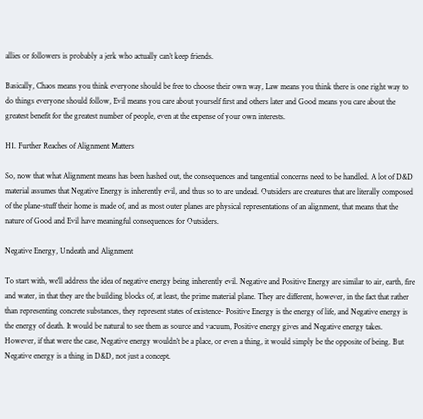allies or followers is probably a jerk who actually can’t keep friends.

Basically, Chaos means you think everyone should be free to choose their own way, Law means you think there is one right way to do things everyone should follow, Evil means you care about yourself first and others later and Good means you care about the greatest benefit for the greatest number of people, even at the expense of your own interests.

H1. Further Reaches of Alignment Matters

So, now that what Alignment means has been hashed out, the consequences and tangential concerns need to be handled. A lot of D&D material assumes that Negative Energy is inherently evil, and thus so to are undead. Outsiders are creatures that are literally composed of the plane-stuff their home is made of, and as most outer planes are physical representations of an alignment, that means that the nature of Good and Evil have meaningful consequences for Outsiders.

Negative Energy, Undeath and Alignment

To start with, we’ll address the idea of negative energy being inherently evil. Negative and Positive Energy are similar to air, earth, fire and water, in that they are the building blocks of, at least, the prime material plane. They are different, however, in the fact that rather than representing concrete substances, they represent states of existence- Positive Energy is the energy of life, and Negative energy is the energy of death. It would be natural to see them as source and vacuum, Positive energy gives and Negative energy takes. However, if that were the case, Negative energy wouldn’t be a place, or even a thing, it would simply be the opposite of being. But Negative energy is a thing in D&D, not just a concept.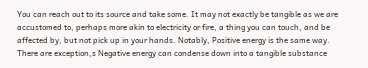You can reach out to its source and take some. It may not exactly be tangible as we are accustomed to, perhaps more akin to electricity or fire, a thing you can touch, and be affected by, but not pick up in your hands. Notably, Positive energy is the same way. There are exception,s Negative energy can condense down into a tangible substance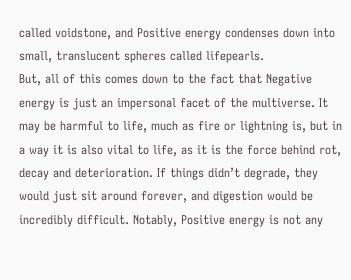called voidstone, and Positive energy condenses down into small, translucent spheres called lifepearls.
But, all of this comes down to the fact that Negative energy is just an impersonal facet of the multiverse. It may be harmful to life, much as fire or lightning is, but in a way it is also vital to life, as it is the force behind rot, decay and deterioration. If things didn’t degrade, they would just sit around forever, and digestion would be incredibly difficult. Notably, Positive energy is not any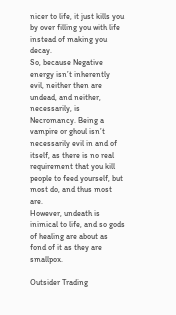nicer to life, it just kills you by over filling you with life instead of making you decay.
So, because Negative energy isn’t inherently evil, neither then are undead, and neither, necessarily, is Necromancy. Being a vampire or ghoul isn’t necessarily evil in and of itself, as there is no real requirement that you kill people to feed yourself, but most do, and thus most are.
However, undeath is inimical to life, and so gods of healing are about as fond of it as they are smallpox.

Outsider Trading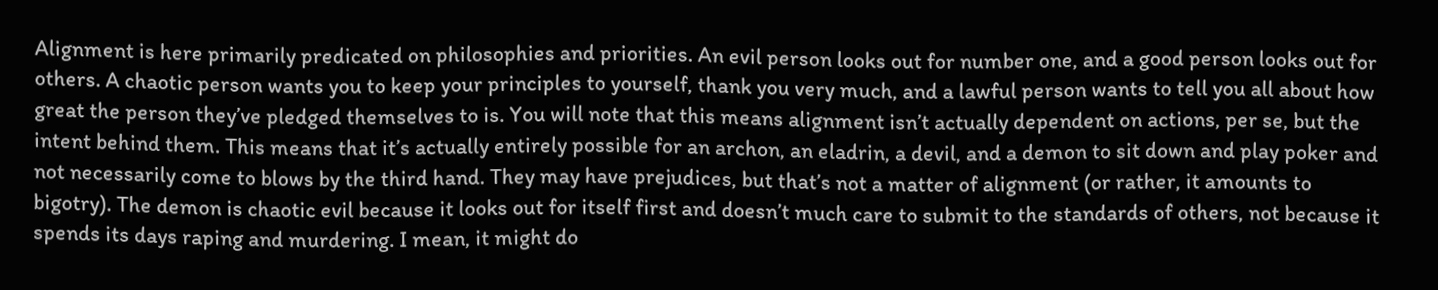Alignment is here primarily predicated on philosophies and priorities. An evil person looks out for number one, and a good person looks out for others. A chaotic person wants you to keep your principles to yourself, thank you very much, and a lawful person wants to tell you all about how great the person they’ve pledged themselves to is. You will note that this means alignment isn’t actually dependent on actions, per se, but the intent behind them. This means that it’s actually entirely possible for an archon, an eladrin, a devil, and a demon to sit down and play poker and not necessarily come to blows by the third hand. They may have prejudices, but that’s not a matter of alignment (or rather, it amounts to bigotry). The demon is chaotic evil because it looks out for itself first and doesn’t much care to submit to the standards of others, not because it spends its days raping and murdering. I mean, it might do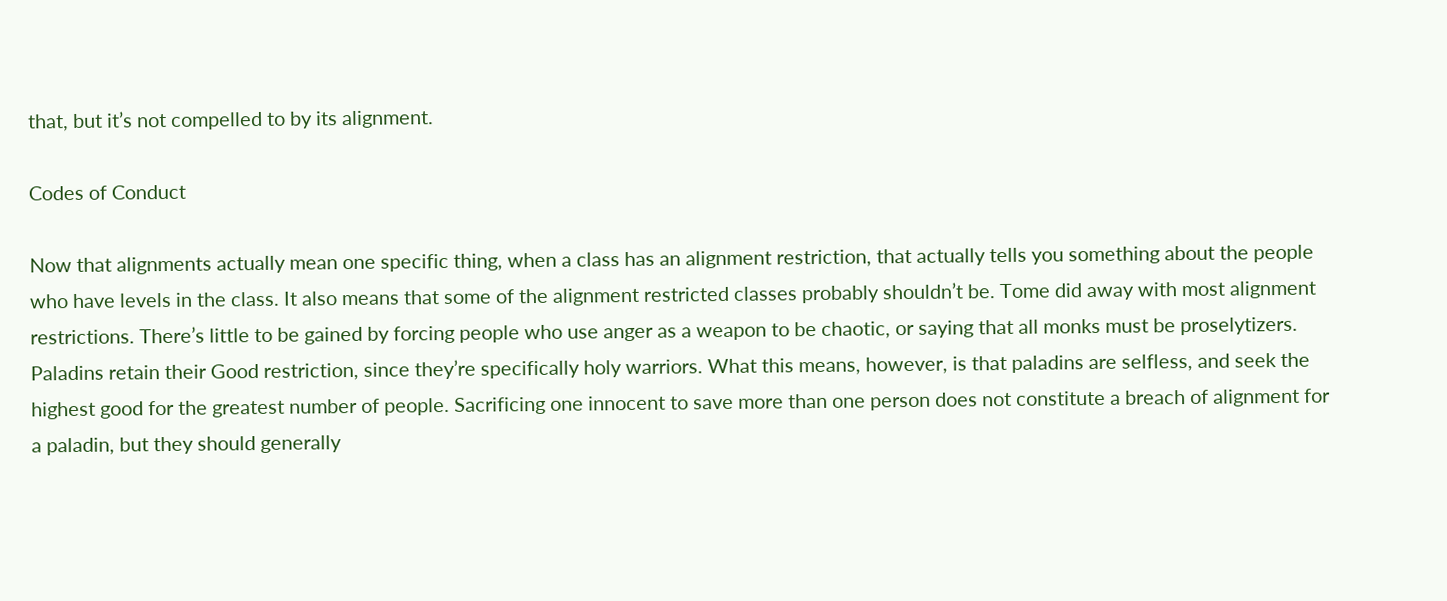that, but it’s not compelled to by its alignment.

Codes of Conduct

Now that alignments actually mean one specific thing, when a class has an alignment restriction, that actually tells you something about the people who have levels in the class. It also means that some of the alignment restricted classes probably shouldn’t be. Tome did away with most alignment restrictions. There’s little to be gained by forcing people who use anger as a weapon to be chaotic, or saying that all monks must be proselytizers.
Paladins retain their Good restriction, since they’re specifically holy warriors. What this means, however, is that paladins are selfless, and seek the highest good for the greatest number of people. Sacrificing one innocent to save more than one person does not constitute a breach of alignment for a paladin, but they should generally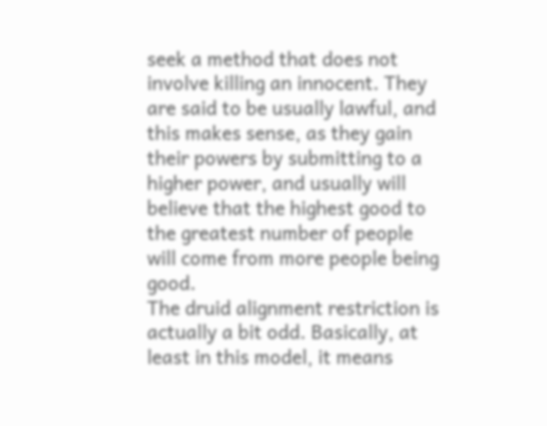seek a method that does not involve killing an innocent. They are said to be usually lawful, and this makes sense, as they gain their powers by submitting to a higher power, and usually will believe that the highest good to the greatest number of people will come from more people being good.
The druid alignment restriction is actually a bit odd. Basically, at least in this model, it means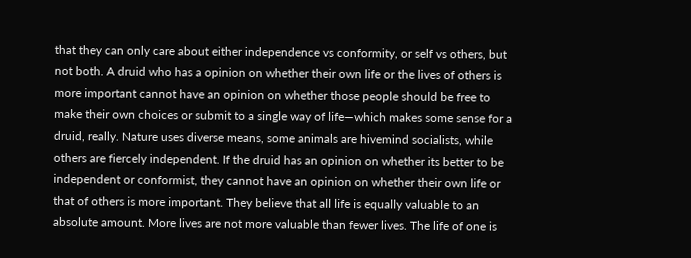that they can only care about either independence vs conformity, or self vs others, but not both. A druid who has a opinion on whether their own life or the lives of others is more important cannot have an opinion on whether those people should be free to make their own choices or submit to a single way of life—which makes some sense for a druid, really. Nature uses diverse means, some animals are hivemind socialists, while others are fiercely independent. If the druid has an opinion on whether its better to be independent or conformist, they cannot have an opinion on whether their own life or that of others is more important. They believe that all life is equally valuable to an absolute amount. More lives are not more valuable than fewer lives. The life of one is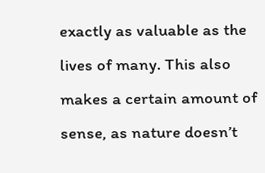exactly as valuable as the lives of many. This also makes a certain amount of sense, as nature doesn’t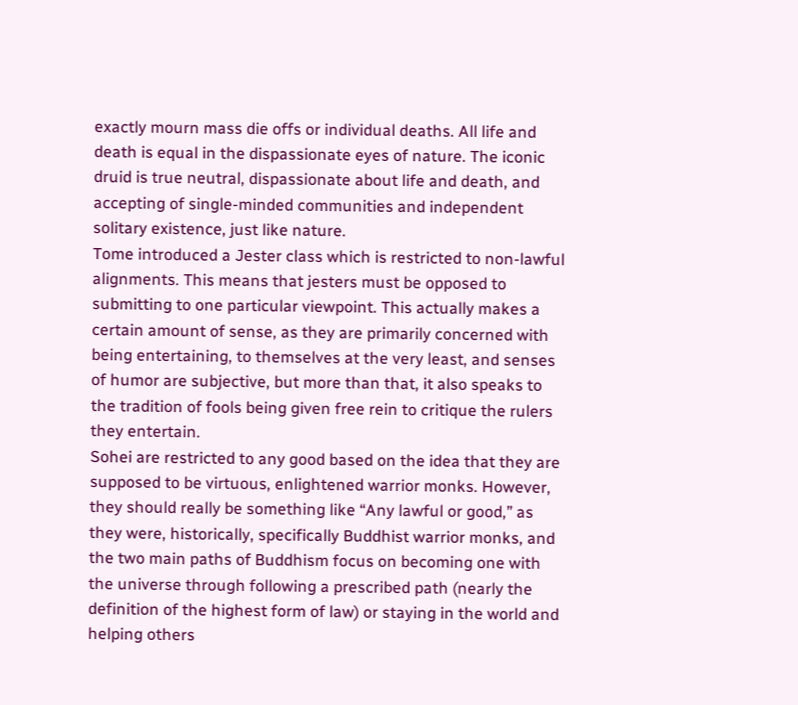exactly mourn mass die offs or individual deaths. All life and death is equal in the dispassionate eyes of nature. The iconic druid is true neutral, dispassionate about life and death, and accepting of single-minded communities and independent solitary existence, just like nature.
Tome introduced a Jester class which is restricted to non-lawful alignments. This means that jesters must be opposed to submitting to one particular viewpoint. This actually makes a certain amount of sense, as they are primarily concerned with being entertaining, to themselves at the very least, and senses of humor are subjective, but more than that, it also speaks to the tradition of fools being given free rein to critique the rulers they entertain.
Sohei are restricted to any good based on the idea that they are supposed to be virtuous, enlightened warrior monks. However, they should really be something like “Any lawful or good,” as they were, historically, specifically Buddhist warrior monks, and the two main paths of Buddhism focus on becoming one with the universe through following a prescribed path (nearly the definition of the highest form of law) or staying in the world and helping others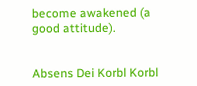become awakened (a good attitude).


Absens Dei Korbl Korbl